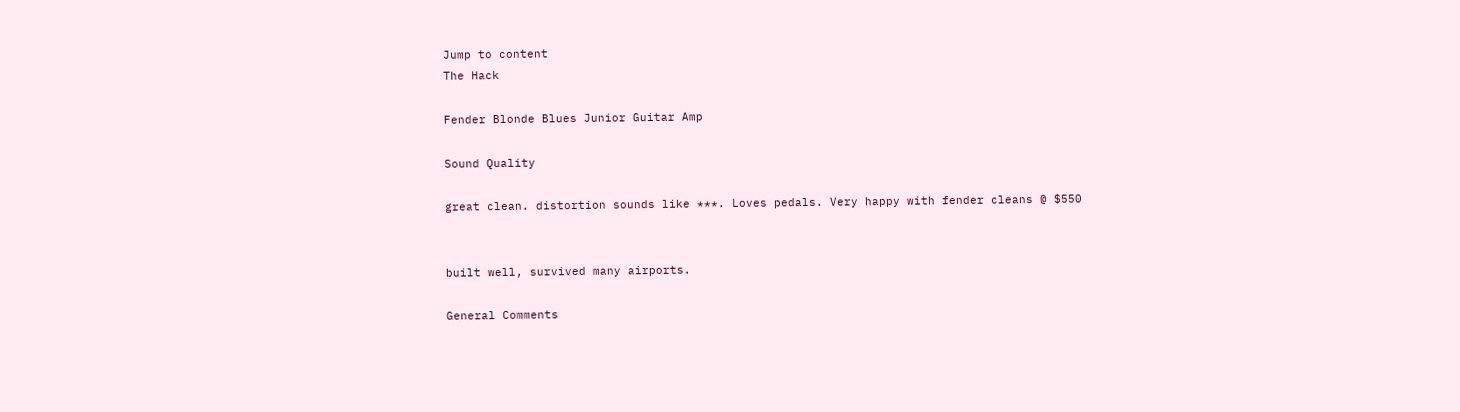Jump to content
The Hack

Fender Blonde Blues Junior Guitar Amp

Sound Quality

great clean. distortion sounds like ***. Loves pedals. Very happy with fender cleans @ $550


built well, survived many airports.

General Comments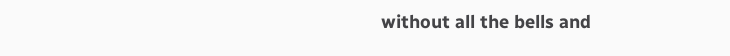without all the bells and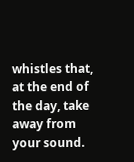whistles that, at the end of the day, take away from your sound.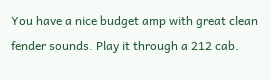You have a nice budget amp with great clean fender sounds. Play it through a 212 cab.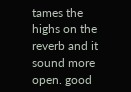tames the highs on the reverb and it sound more open. good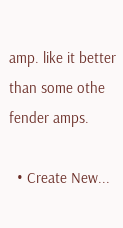amp. like it better than some othe fender amps.

  • Create New...